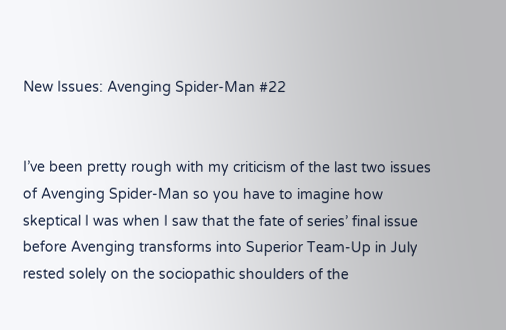New Issues: Avenging Spider-Man #22


I’ve been pretty rough with my criticism of the last two issues of Avenging Spider-Man so you have to imagine how skeptical I was when I saw that the fate of series’ final issue before Avenging transforms into Superior Team-Up in July rested solely on the sociopathic shoulders of the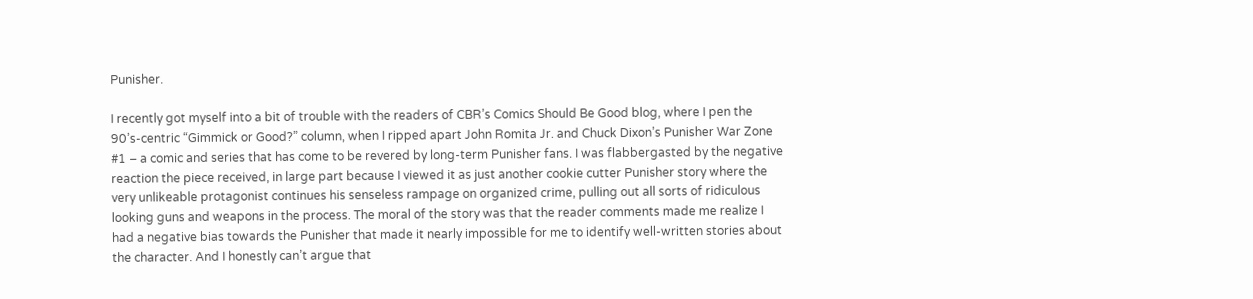Punisher.

I recently got myself into a bit of trouble with the readers of CBR’s Comics Should Be Good blog, where I pen the 90’s-centric “Gimmick or Good?” column, when I ripped apart John Romita Jr. and Chuck Dixon’s Punisher War Zone #1 – a comic and series that has come to be revered by long-term Punisher fans. I was flabbergasted by the negative reaction the piece received, in large part because I viewed it as just another cookie cutter Punisher story where the very unlikeable protagonist continues his senseless rampage on organized crime, pulling out all sorts of ridiculous looking guns and weapons in the process. The moral of the story was that the reader comments made me realize I had a negative bias towards the Punisher that made it nearly impossible for me to identify well-written stories about the character. And I honestly can’t argue that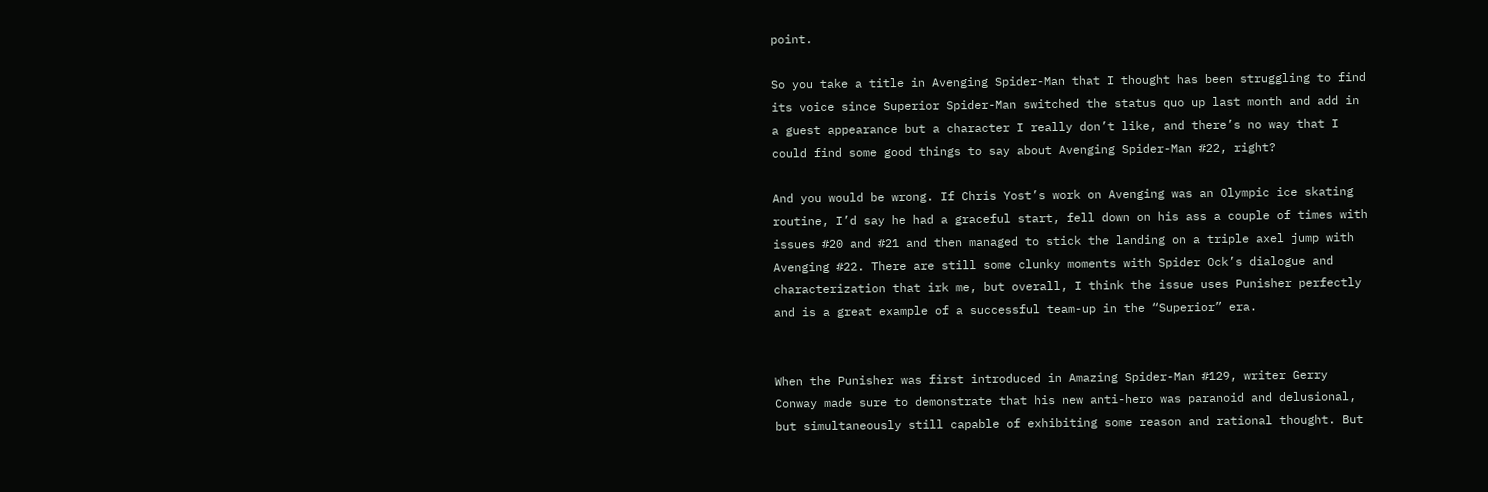point.

So you take a title in Avenging Spider-Man that I thought has been struggling to find its voice since Superior Spider-Man switched the status quo up last month and add in a guest appearance but a character I really don’t like, and there’s no way that I could find some good things to say about Avenging Spider-Man #22, right?

And you would be wrong. If Chris Yost’s work on Avenging was an Olympic ice skating routine, I’d say he had a graceful start, fell down on his ass a couple of times with issues #20 and #21 and then managed to stick the landing on a triple axel jump with Avenging #22. There are still some clunky moments with Spider Ock’s dialogue and characterization that irk me, but overall, I think the issue uses Punisher perfectly and is a great example of a successful team-up in the “Superior” era.


When the Punisher was first introduced in Amazing Spider-Man #129, writer Gerry Conway made sure to demonstrate that his new anti-hero was paranoid and delusional, but simultaneously still capable of exhibiting some reason and rational thought. But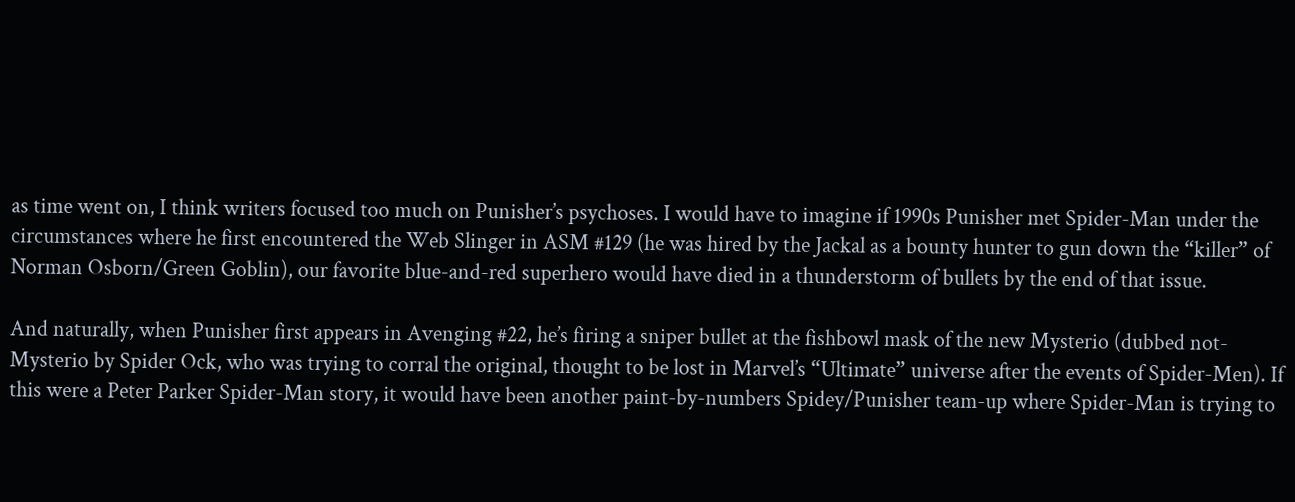as time went on, I think writers focused too much on Punisher’s psychoses. I would have to imagine if 1990s Punisher met Spider-Man under the circumstances where he first encountered the Web Slinger in ASM #129 (he was hired by the Jackal as a bounty hunter to gun down the “killer” of Norman Osborn/Green Goblin), our favorite blue-and-red superhero would have died in a thunderstorm of bullets by the end of that issue.

And naturally, when Punisher first appears in Avenging #22, he’s firing a sniper bullet at the fishbowl mask of the new Mysterio (dubbed not-Mysterio by Spider Ock, who was trying to corral the original, thought to be lost in Marvel’s “Ultimate” universe after the events of Spider-Men). If this were a Peter Parker Spider-Man story, it would have been another paint-by-numbers Spidey/Punisher team-up where Spider-Man is trying to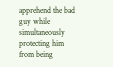apprehend the bad guy while simultaneously protecting him from being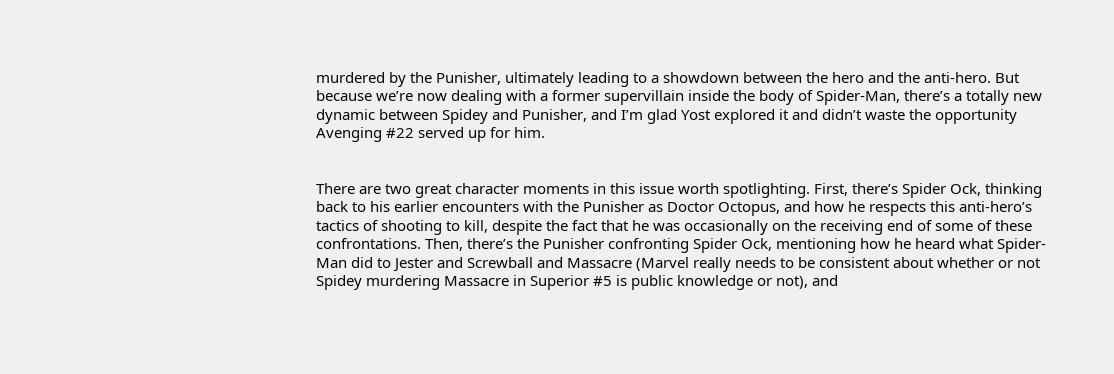murdered by the Punisher, ultimately leading to a showdown between the hero and the anti-hero. But because we’re now dealing with a former supervillain inside the body of Spider-Man, there’s a totally new dynamic between Spidey and Punisher, and I’m glad Yost explored it and didn’t waste the opportunity Avenging #22 served up for him.


There are two great character moments in this issue worth spotlighting. First, there’s Spider Ock, thinking back to his earlier encounters with the Punisher as Doctor Octopus, and how he respects this anti-hero’s tactics of shooting to kill, despite the fact that he was occasionally on the receiving end of some of these confrontations. Then, there’s the Punisher confronting Spider Ock, mentioning how he heard what Spider-Man did to Jester and Screwball and Massacre (Marvel really needs to be consistent about whether or not Spidey murdering Massacre in Superior #5 is public knowledge or not), and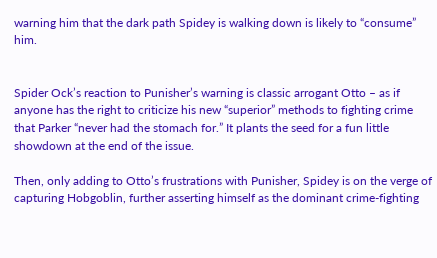warning him that the dark path Spidey is walking down is likely to “consume” him.


Spider Ock’s reaction to Punisher’s warning is classic arrogant Otto – as if anyone has the right to criticize his new “superior” methods to fighting crime that Parker “never had the stomach for.” It plants the seed for a fun little showdown at the end of the issue.

Then, only adding to Otto’s frustrations with Punisher, Spidey is on the verge of capturing Hobgoblin, further asserting himself as the dominant crime-fighting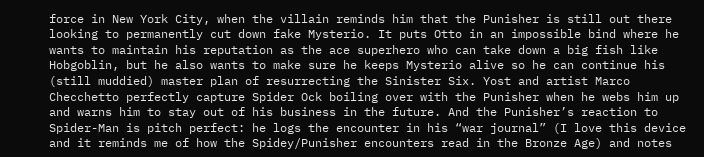force in New York City, when the villain reminds him that the Punisher is still out there looking to permanently cut down fake Mysterio. It puts Otto in an impossible bind where he wants to maintain his reputation as the ace superhero who can take down a big fish like Hobgoblin, but he also wants to make sure he keeps Mysterio alive so he can continue his (still muddied) master plan of resurrecting the Sinister Six. Yost and artist Marco Checchetto perfectly capture Spider Ock boiling over with the Punisher when he webs him up and warns him to stay out of his business in the future. And the Punisher’s reaction to Spider-Man is pitch perfect: he logs the encounter in his “war journal” (I love this device and it reminds me of how the Spidey/Punisher encounters read in the Bronze Age) and notes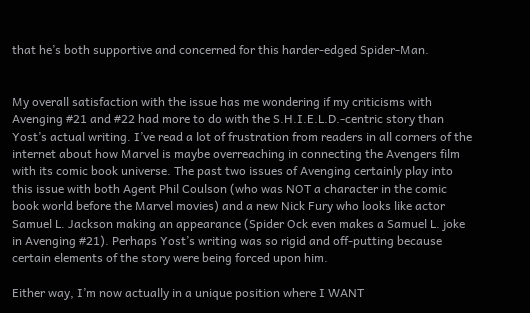that he’s both supportive and concerned for this harder-edged Spider-Man.


My overall satisfaction with the issue has me wondering if my criticisms with Avenging #21 and #22 had more to do with the S.H.I.E.L.D.-centric story than Yost’s actual writing. I’ve read a lot of frustration from readers in all corners of the internet about how Marvel is maybe overreaching in connecting the Avengers film with its comic book universe. The past two issues of Avenging certainly play into this issue with both Agent Phil Coulson (who was NOT a character in the comic book world before the Marvel movies) and a new Nick Fury who looks like actor Samuel L. Jackson making an appearance (Spider Ock even makes a Samuel L. joke in Avenging #21). Perhaps Yost’s writing was so rigid and off-putting because certain elements of the story were being forced upon him.

Either way, I’m now actually in a unique position where I WANT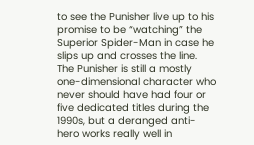to see the Punisher live up to his promise to be “watching” the Superior Spider-Man in case he slips up and crosses the line. The Punisher is still a mostly one-dimensional character who never should have had four or five dedicated titles during the 1990s, but a deranged anti-hero works really well in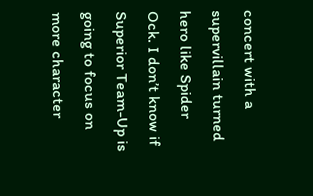concert with a supervillain turned hero like Spider Ock. I don’t know if Superior Team-Up is going to focus on more character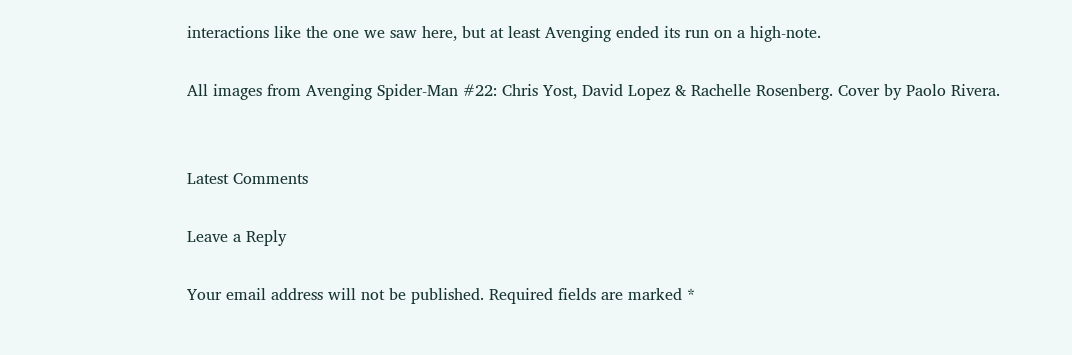interactions like the one we saw here, but at least Avenging ended its run on a high-note.

All images from Avenging Spider-Man #22: Chris Yost, David Lopez & Rachelle Rosenberg. Cover by Paolo Rivera.


Latest Comments

Leave a Reply

Your email address will not be published. Required fields are marked *